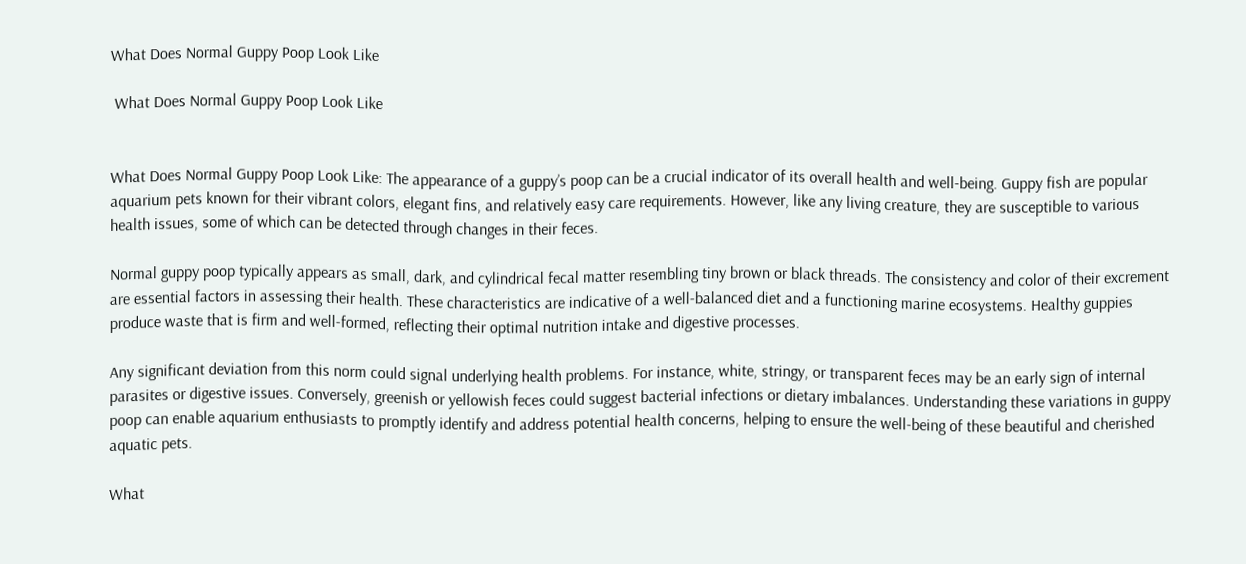What Does Normal Guppy Poop Look Like

 What Does Normal Guppy Poop Look Like


What Does Normal Guppy Poop Look Like: The appearance of a guppy’s poop can be a crucial indicator of its overall health and well-being. Guppy fish are popular aquarium pets known for their vibrant colors, elegant fins, and relatively easy care requirements. However, like any living creature, they are susceptible to various health issues, some of which can be detected through changes in their feces.

Normal guppy poop typically appears as small, dark, and cylindrical fecal matter resembling tiny brown or black threads. The consistency and color of their excrement are essential factors in assessing their health. These characteristics are indicative of a well-balanced diet and a functioning marine ecosystems. Healthy guppies produce waste that is firm and well-formed, reflecting their optimal nutrition intake and digestive processes.

Any significant deviation from this norm could signal underlying health problems. For instance, white, stringy, or transparent feces may be an early sign of internal parasites or digestive issues. Conversely, greenish or yellowish feces could suggest bacterial infections or dietary imbalances. Understanding these variations in guppy poop can enable aquarium enthusiasts to promptly identify and address potential health concerns, helping to ensure the well-being of these beautiful and cherished aquatic pets.

What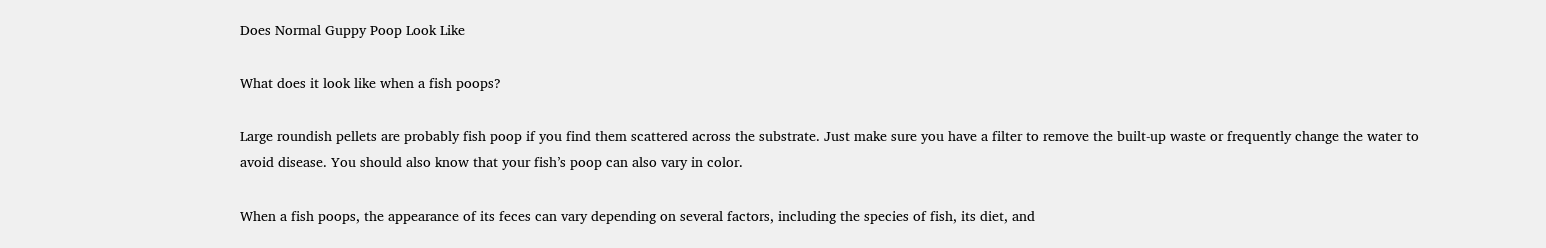Does Normal Guppy Poop Look Like

What does it look like when a fish poops?

Large roundish pellets are probably fish poop if you find them scattered across the substrate. Just make sure you have a filter to remove the built-up waste or frequently change the water to avoid disease. You should also know that your fish’s poop can also vary in color.

When a fish poops, the appearance of its feces can vary depending on several factors, including the species of fish, its diet, and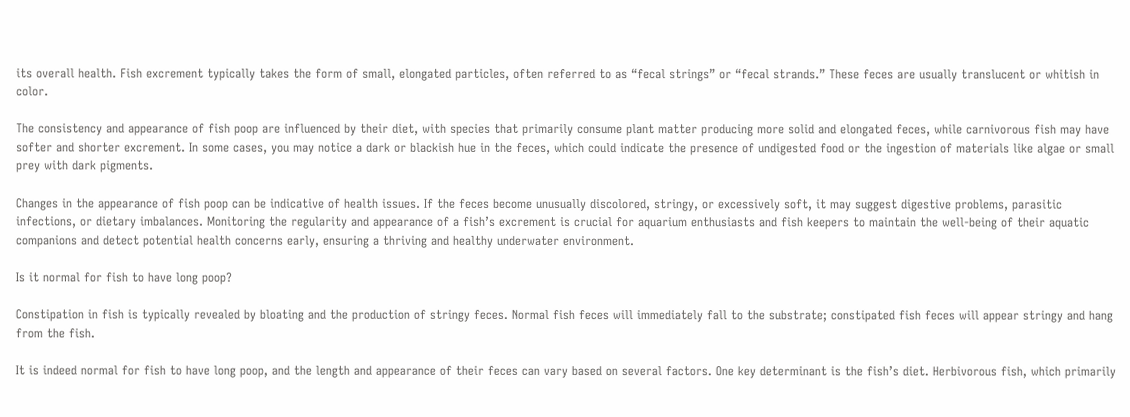its overall health. Fish excrement typically takes the form of small, elongated particles, often referred to as “fecal strings” or “fecal strands.” These feces are usually translucent or whitish in color.

The consistency and appearance of fish poop are influenced by their diet, with species that primarily consume plant matter producing more solid and elongated feces, while carnivorous fish may have softer and shorter excrement. In some cases, you may notice a dark or blackish hue in the feces, which could indicate the presence of undigested food or the ingestion of materials like algae or small prey with dark pigments.

Changes in the appearance of fish poop can be indicative of health issues. If the feces become unusually discolored, stringy, or excessively soft, it may suggest digestive problems, parasitic infections, or dietary imbalances. Monitoring the regularity and appearance of a fish’s excrement is crucial for aquarium enthusiasts and fish keepers to maintain the well-being of their aquatic companions and detect potential health concerns early, ensuring a thriving and healthy underwater environment.

Is it normal for fish to have long poop?

Constipation in fish is typically revealed by bloating and the production of stringy feces. Normal fish feces will immediately fall to the substrate; constipated fish feces will appear stringy and hang from the fish.

It is indeed normal for fish to have long poop, and the length and appearance of their feces can vary based on several factors. One key determinant is the fish’s diet. Herbivorous fish, which primarily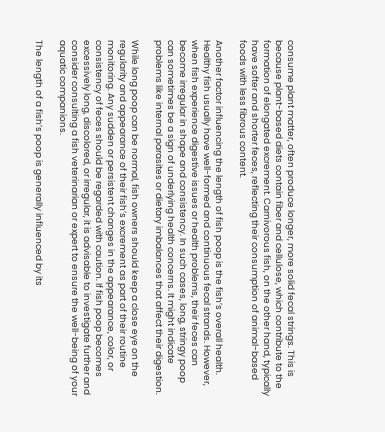consume plant matter, often produce longer, more solid fecal strings. This is because plant-based diets contain fiber and cellulose, which contribute to the formation of elongated excrement. Carnivorous fish, on the other hand, typically have softer and shorter feces, reflecting their consumption of animal-based foods with less fibrous content.

Another factor influencing the length of fish poop is the fish’s overall health. Healthy fish usually have well-formed and continuous fecal strands. However, when fish experience digestive issues or health problems, their feces can become irregular in shape and consistency. In such cases, long, stringy poop can sometimes be a sign of underlying health concerns. It might indicate problems like internal parasites or dietary imbalances that affect their digestion.

While long poop can be normal, fish owners should keep a close eye on the regularity and appearance of their fish’s excrement as part of their routine monitoring. Any sudden or persistent changes in the appearance, color, or consistency of feces should be regarded with caution. If fish poop becomes excessively long, discolored, or irregular, it is advisable to investigate further and consider consulting a fish veterinarian or expert to ensure the well-being of your aquatic companions.

The length of a fish’s poop is generally influenced by its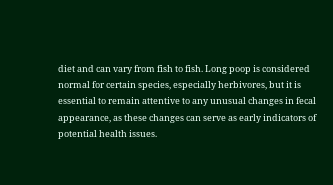diet and can vary from fish to fish. Long poop is considered normal for certain species, especially herbivores, but it is essential to remain attentive to any unusual changes in fecal appearance, as these changes can serve as early indicators of potential health issues.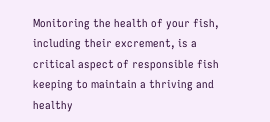Monitoring the health of your fish, including their excrement, is a critical aspect of responsible fish keeping to maintain a thriving and healthy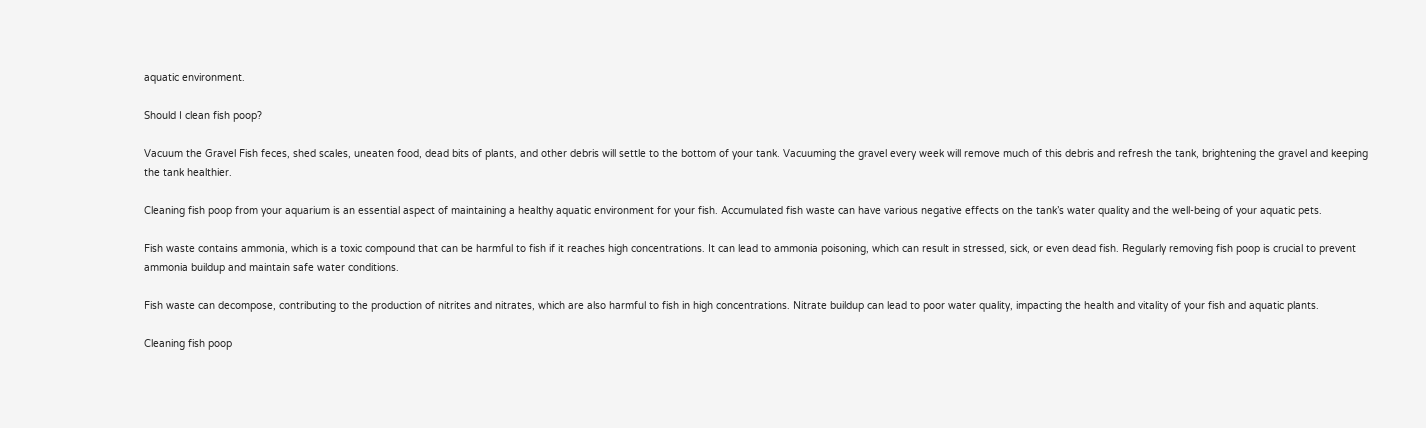aquatic environment.

Should I clean fish poop?

Vacuum the Gravel Fish feces, shed scales, uneaten food, dead bits of plants, and other debris will settle to the bottom of your tank. Vacuuming the gravel every week will remove much of this debris and refresh the tank, brightening the gravel and keeping the tank healthier.

Cleaning fish poop from your aquarium is an essential aspect of maintaining a healthy aquatic environment for your fish. Accumulated fish waste can have various negative effects on the tank’s water quality and the well-being of your aquatic pets.

Fish waste contains ammonia, which is a toxic compound that can be harmful to fish if it reaches high concentrations. It can lead to ammonia poisoning, which can result in stressed, sick, or even dead fish. Regularly removing fish poop is crucial to prevent ammonia buildup and maintain safe water conditions.

Fish waste can decompose, contributing to the production of nitrites and nitrates, which are also harmful to fish in high concentrations. Nitrate buildup can lead to poor water quality, impacting the health and vitality of your fish and aquatic plants.

Cleaning fish poop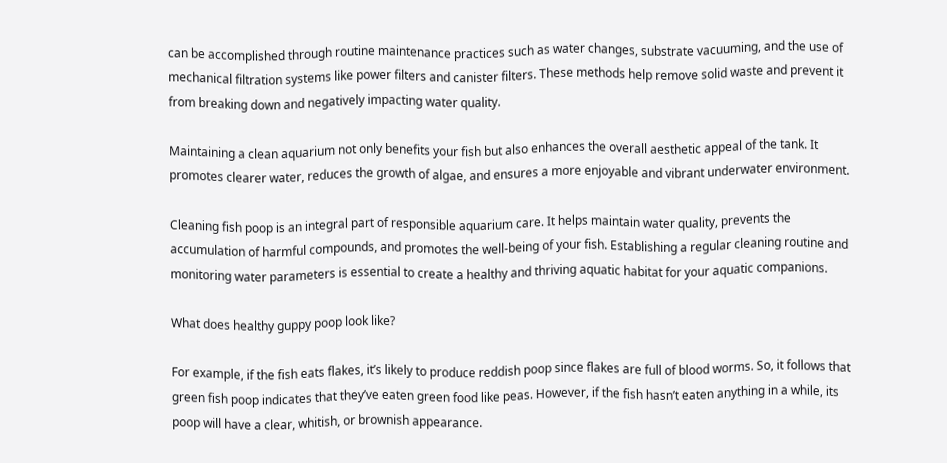can be accomplished through routine maintenance practices such as water changes, substrate vacuuming, and the use of mechanical filtration systems like power filters and canister filters. These methods help remove solid waste and prevent it from breaking down and negatively impacting water quality.

Maintaining a clean aquarium not only benefits your fish but also enhances the overall aesthetic appeal of the tank. It promotes clearer water, reduces the growth of algae, and ensures a more enjoyable and vibrant underwater environment.

Cleaning fish poop is an integral part of responsible aquarium care. It helps maintain water quality, prevents the accumulation of harmful compounds, and promotes the well-being of your fish. Establishing a regular cleaning routine and monitoring water parameters is essential to create a healthy and thriving aquatic habitat for your aquatic companions.

What does healthy guppy poop look like?

For example, if the fish eats flakes, it’s likely to produce reddish poop since flakes are full of blood worms. So, it follows that green fish poop indicates that they’ve eaten green food like peas. However, if the fish hasn’t eaten anything in a while, its poop will have a clear, whitish, or brownish appearance.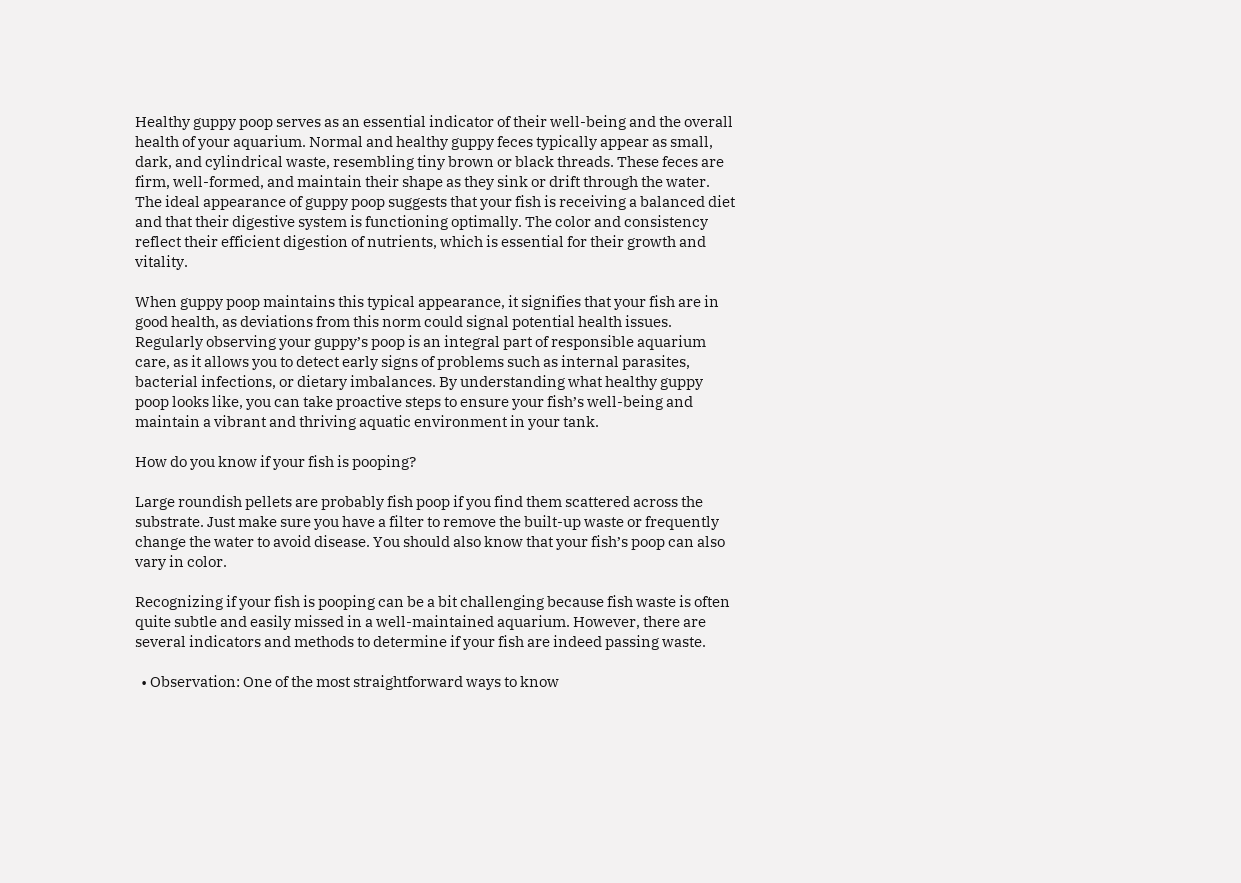Healthy guppy poop serves as an essential indicator of their well-being and the overall health of your aquarium. Normal and healthy guppy feces typically appear as small, dark, and cylindrical waste, resembling tiny brown or black threads. These feces are firm, well-formed, and maintain their shape as they sink or drift through the water. The ideal appearance of guppy poop suggests that your fish is receiving a balanced diet and that their digestive system is functioning optimally. The color and consistency reflect their efficient digestion of nutrients, which is essential for their growth and vitality.

When guppy poop maintains this typical appearance, it signifies that your fish are in good health, as deviations from this norm could signal potential health issues. Regularly observing your guppy’s poop is an integral part of responsible aquarium care, as it allows you to detect early signs of problems such as internal parasites, bacterial infections, or dietary imbalances. By understanding what healthy guppy poop looks like, you can take proactive steps to ensure your fish’s well-being and maintain a vibrant and thriving aquatic environment in your tank.

How do you know if your fish is pooping?

Large roundish pellets are probably fish poop if you find them scattered across the substrate. Just make sure you have a filter to remove the built-up waste or frequently change the water to avoid disease. You should also know that your fish’s poop can also vary in color.

Recognizing if your fish is pooping can be a bit challenging because fish waste is often quite subtle and easily missed in a well-maintained aquarium. However, there are several indicators and methods to determine if your fish are indeed passing waste.

  • Observation: One of the most straightforward ways to know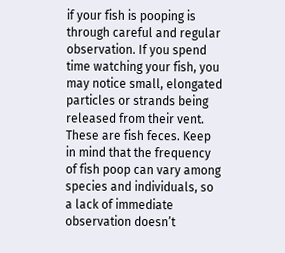if your fish is pooping is through careful and regular observation. If you spend time watching your fish, you may notice small, elongated particles or strands being released from their vent. These are fish feces. Keep in mind that the frequency of fish poop can vary among species and individuals, so a lack of immediate observation doesn’t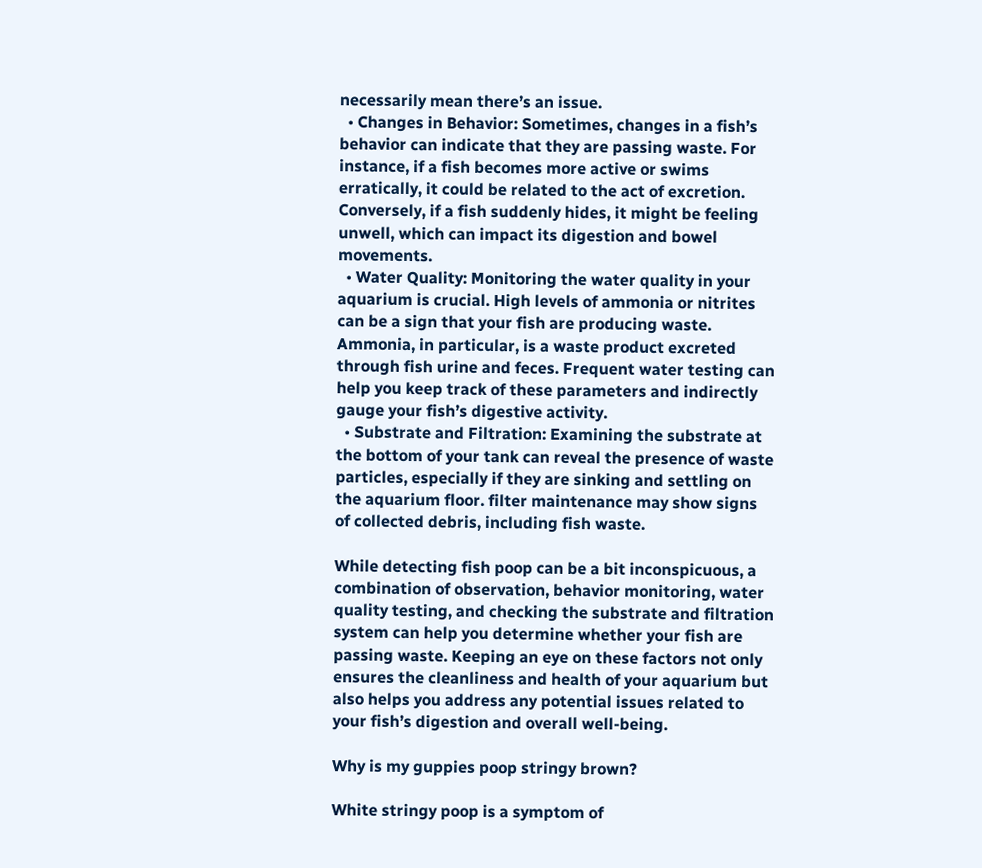necessarily mean there’s an issue.
  • Changes in Behavior: Sometimes, changes in a fish’s behavior can indicate that they are passing waste. For instance, if a fish becomes more active or swims erratically, it could be related to the act of excretion. Conversely, if a fish suddenly hides, it might be feeling unwell, which can impact its digestion and bowel movements.
  • Water Quality: Monitoring the water quality in your aquarium is crucial. High levels of ammonia or nitrites can be a sign that your fish are producing waste. Ammonia, in particular, is a waste product excreted through fish urine and feces. Frequent water testing can help you keep track of these parameters and indirectly gauge your fish’s digestive activity.
  • Substrate and Filtration: Examining the substrate at the bottom of your tank can reveal the presence of waste particles, especially if they are sinking and settling on the aquarium floor. filter maintenance may show signs of collected debris, including fish waste.

While detecting fish poop can be a bit inconspicuous, a combination of observation, behavior monitoring, water quality testing, and checking the substrate and filtration system can help you determine whether your fish are passing waste. Keeping an eye on these factors not only ensures the cleanliness and health of your aquarium but also helps you address any potential issues related to your fish’s digestion and overall well-being.

Why is my guppies poop stringy brown?

White stringy poop is a symptom of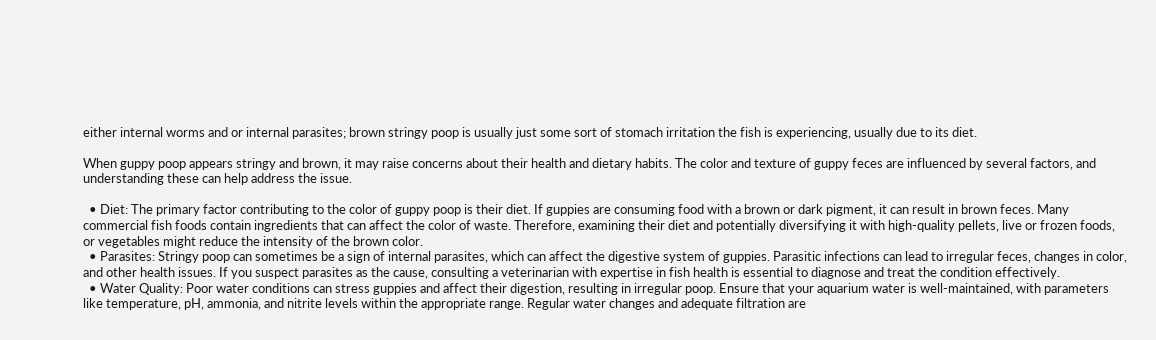either internal worms and or internal parasites; brown stringy poop is usually just some sort of stomach irritation the fish is experiencing, usually due to its diet.

When guppy poop appears stringy and brown, it may raise concerns about their health and dietary habits. The color and texture of guppy feces are influenced by several factors, and understanding these can help address the issue.

  • Diet: The primary factor contributing to the color of guppy poop is their diet. If guppies are consuming food with a brown or dark pigment, it can result in brown feces. Many commercial fish foods contain ingredients that can affect the color of waste. Therefore, examining their diet and potentially diversifying it with high-quality pellets, live or frozen foods, or vegetables might reduce the intensity of the brown color.
  • Parasites: Stringy poop can sometimes be a sign of internal parasites, which can affect the digestive system of guppies. Parasitic infections can lead to irregular feces, changes in color, and other health issues. If you suspect parasites as the cause, consulting a veterinarian with expertise in fish health is essential to diagnose and treat the condition effectively.
  • Water Quality: Poor water conditions can stress guppies and affect their digestion, resulting in irregular poop. Ensure that your aquarium water is well-maintained, with parameters like temperature, pH, ammonia, and nitrite levels within the appropriate range. Regular water changes and adequate filtration are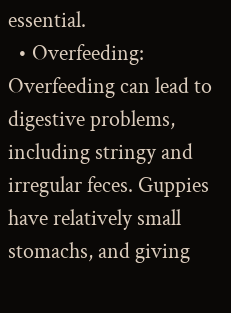essential.
  • Overfeeding: Overfeeding can lead to digestive problems, including stringy and irregular feces. Guppies have relatively small stomachs, and giving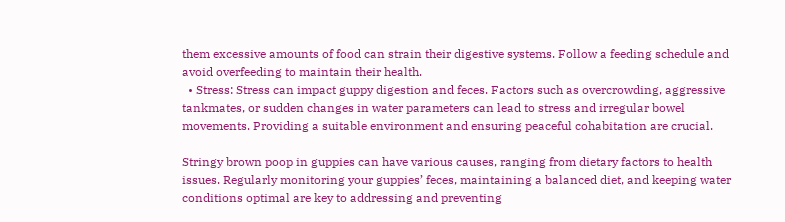them excessive amounts of food can strain their digestive systems. Follow a feeding schedule and avoid overfeeding to maintain their health.
  • Stress: Stress can impact guppy digestion and feces. Factors such as overcrowding, aggressive tankmates, or sudden changes in water parameters can lead to stress and irregular bowel movements. Providing a suitable environment and ensuring peaceful cohabitation are crucial.

Stringy brown poop in guppies can have various causes, ranging from dietary factors to health issues. Regularly monitoring your guppies’ feces, maintaining a balanced diet, and keeping water conditions optimal are key to addressing and preventing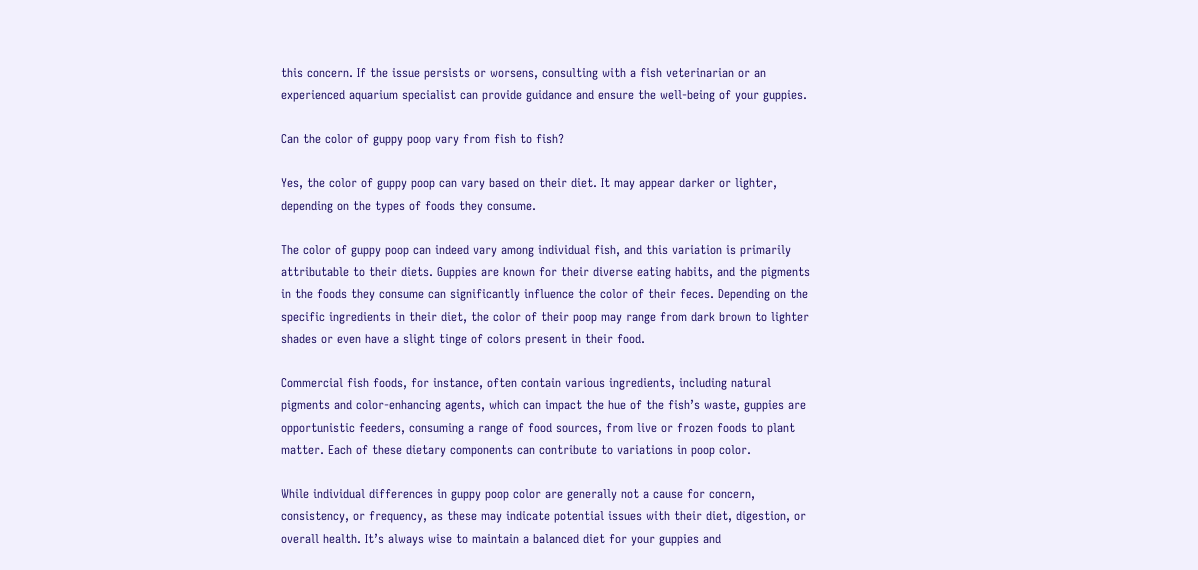this concern. If the issue persists or worsens, consulting with a fish veterinarian or an experienced aquarium specialist can provide guidance and ensure the well-being of your guppies.

Can the color of guppy poop vary from fish to fish?

Yes, the color of guppy poop can vary based on their diet. It may appear darker or lighter, depending on the types of foods they consume.

The color of guppy poop can indeed vary among individual fish, and this variation is primarily attributable to their diets. Guppies are known for their diverse eating habits, and the pigments in the foods they consume can significantly influence the color of their feces. Depending on the specific ingredients in their diet, the color of their poop may range from dark brown to lighter shades or even have a slight tinge of colors present in their food.

Commercial fish foods, for instance, often contain various ingredients, including natural pigments and color-enhancing agents, which can impact the hue of the fish’s waste, guppies are opportunistic feeders, consuming a range of food sources, from live or frozen foods to plant matter. Each of these dietary components can contribute to variations in poop color.

While individual differences in guppy poop color are generally not a cause for concern, consistency, or frequency, as these may indicate potential issues with their diet, digestion, or overall health. It’s always wise to maintain a balanced diet for your guppies and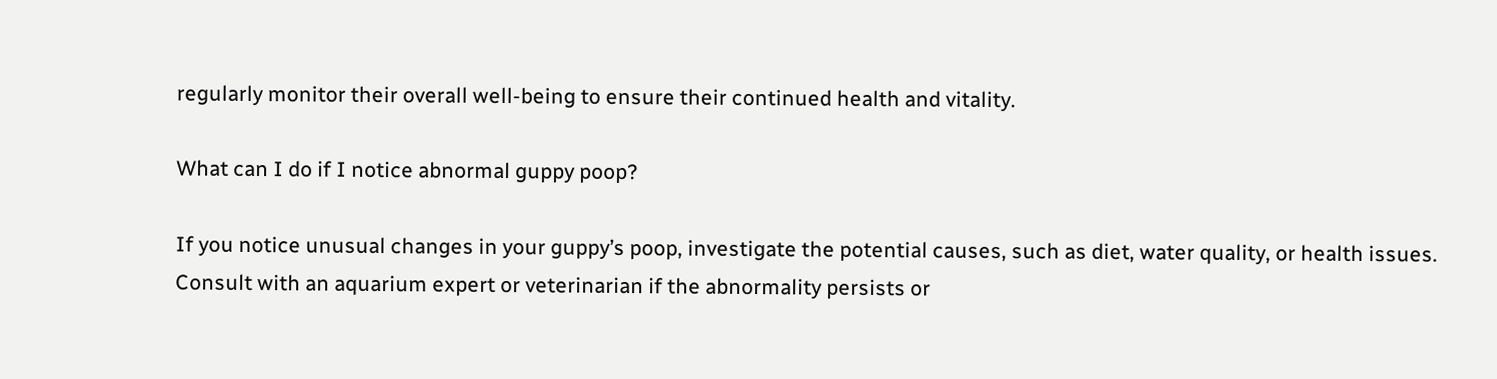regularly monitor their overall well-being to ensure their continued health and vitality.

What can I do if I notice abnormal guppy poop?

If you notice unusual changes in your guppy’s poop, investigate the potential causes, such as diet, water quality, or health issues. Consult with an aquarium expert or veterinarian if the abnormality persists or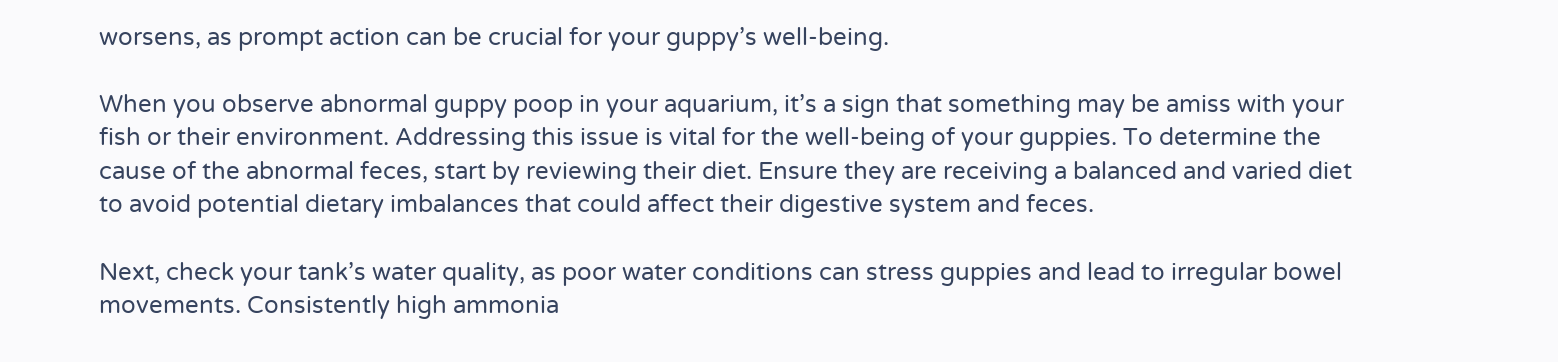worsens, as prompt action can be crucial for your guppy’s well-being.

When you observe abnormal guppy poop in your aquarium, it’s a sign that something may be amiss with your fish or their environment. Addressing this issue is vital for the well-being of your guppies. To determine the cause of the abnormal feces, start by reviewing their diet. Ensure they are receiving a balanced and varied diet to avoid potential dietary imbalances that could affect their digestive system and feces.

Next, check your tank’s water quality, as poor water conditions can stress guppies and lead to irregular bowel movements. Consistently high ammonia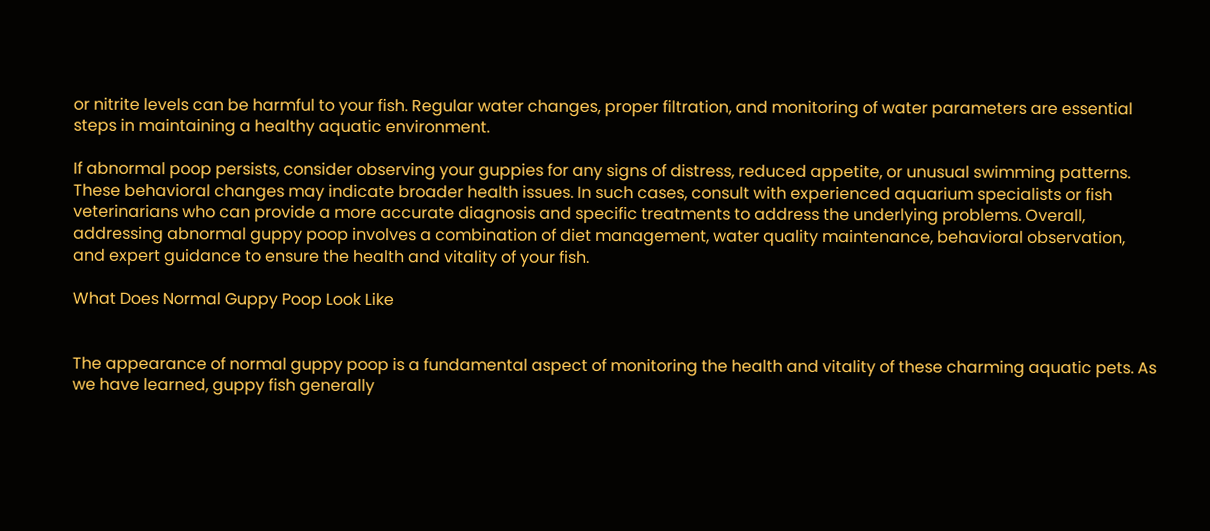or nitrite levels can be harmful to your fish. Regular water changes, proper filtration, and monitoring of water parameters are essential steps in maintaining a healthy aquatic environment.

If abnormal poop persists, consider observing your guppies for any signs of distress, reduced appetite, or unusual swimming patterns. These behavioral changes may indicate broader health issues. In such cases, consult with experienced aquarium specialists or fish veterinarians who can provide a more accurate diagnosis and specific treatments to address the underlying problems. Overall, addressing abnormal guppy poop involves a combination of diet management, water quality maintenance, behavioral observation, and expert guidance to ensure the health and vitality of your fish.

What Does Normal Guppy Poop Look Like


The appearance of normal guppy poop is a fundamental aspect of monitoring the health and vitality of these charming aquatic pets. As we have learned, guppy fish generally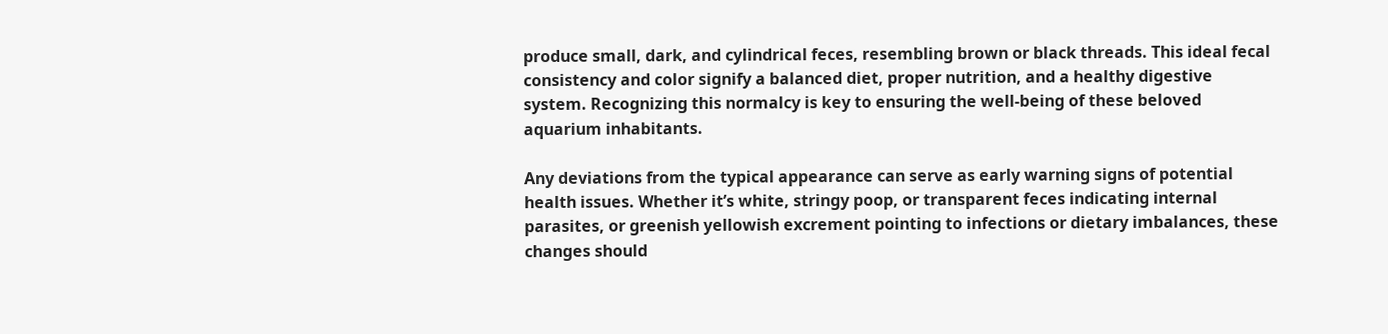produce small, dark, and cylindrical feces, resembling brown or black threads. This ideal fecal consistency and color signify a balanced diet, proper nutrition, and a healthy digestive system. Recognizing this normalcy is key to ensuring the well-being of these beloved aquarium inhabitants.

Any deviations from the typical appearance can serve as early warning signs of potential health issues. Whether it’s white, stringy poop, or transparent feces indicating internal parasites, or greenish yellowish excrement pointing to infections or dietary imbalances, these changes should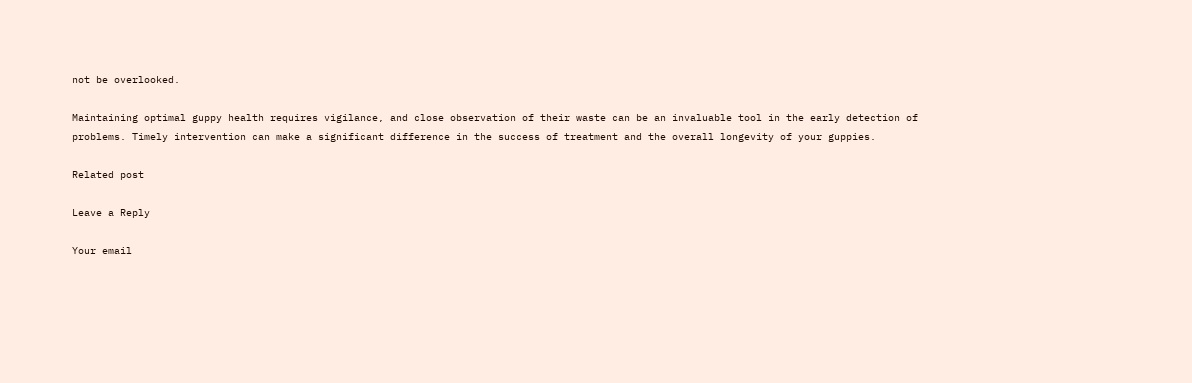not be overlooked.

Maintaining optimal guppy health requires vigilance, and close observation of their waste can be an invaluable tool in the early detection of problems. Timely intervention can make a significant difference in the success of treatment and the overall longevity of your guppies.

Related post

Leave a Reply

Your email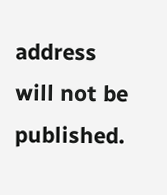address will not be published.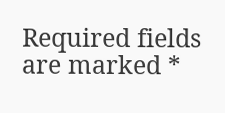Required fields are marked *